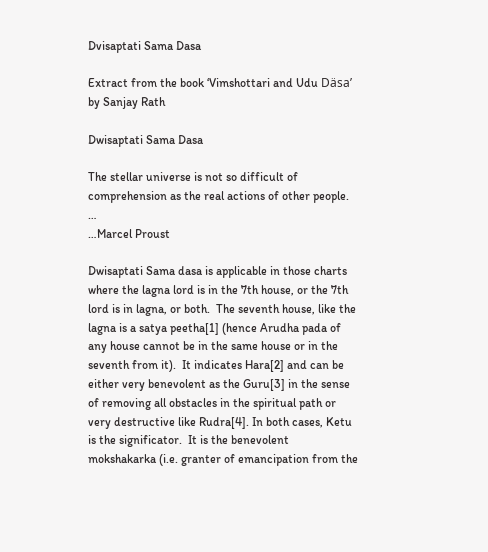Dvisaptati Sama Dasa

Extract from the book ‘Vimshottari and Udu Däsa’ by Sanjay Rath

Dwisaptati Sama Dasa

The stellar universe is not so difficult of comprehension as the real actions of other people. …
…Marcel Proust

Dwisaptati Sama dasa is applicable in those charts where the lagna lord is in the 7th house, or the 7th lord is in lagna, or both.  The seventh house, like the lagna is a satya peetha[1] (hence Arudha pada of any house cannot be in the same house or in the seventh from it).  It indicates Hara[2] and can be either very benevolent as the Guru[3] in the sense of removing all obstacles in the spiritual path or very destructive like Rudra[4]. In both cases, Ketu is the significator.  It is the benevolent mokshakarka (i.e. granter of emancipation from the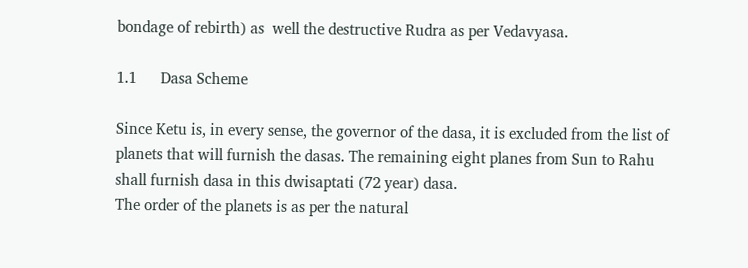bondage of rebirth) as  well the destructive Rudra as per Vedavyasa.

1.1      Dasa Scheme

Since Ketu is, in every sense, the governor of the dasa, it is excluded from the list of planets that will furnish the dasas. The remaining eight planes from Sun to Rahu shall furnish dasa in this dwisaptati (72 year) dasa.
The order of the planets is as per the natural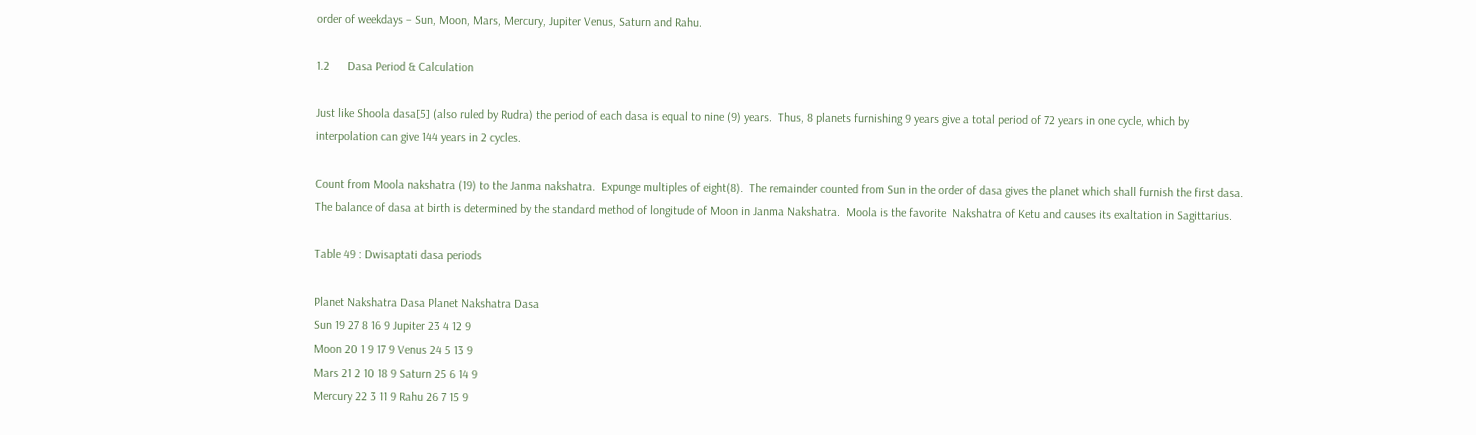order of weekdays – Sun, Moon, Mars, Mercury, Jupiter Venus, Saturn and Rahu.

1.2      Dasa Period & Calculation

Just like Shoola dasa[5] (also ruled by Rudra) the period of each dasa is equal to nine (9) years.  Thus, 8 planets furnishing 9 years give a total period of 72 years in one cycle, which by interpolation can give 144 years in 2 cycles.

Count from Moola nakshatra (19) to the Janma nakshatra.  Expunge multiples of eight(8).  The remainder counted from Sun in the order of dasa gives the planet which shall furnish the first dasa. The balance of dasa at birth is determined by the standard method of longitude of Moon in Janma Nakshatra.  Moola is the favorite  Nakshatra of Ketu and causes its exaltation in Sagittarius.

Table 49 : Dwisaptati dasa periods

Planet Nakshatra Dasa Planet Nakshatra Dasa
Sun 19 27 8 16 9 Jupiter 23 4 12 9
Moon 20 1 9 17 9 Venus 24 5 13 9
Mars 21 2 10 18 9 Saturn 25 6 14 9
Mercury 22 3 11 9 Rahu 26 7 15 9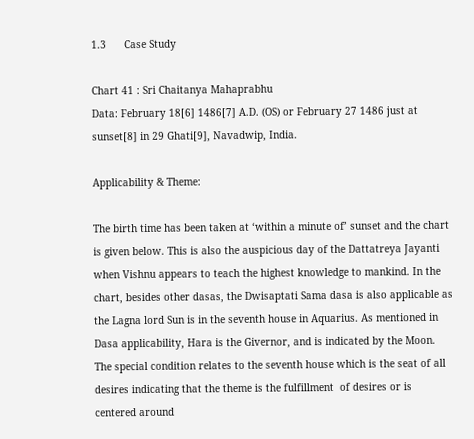1.3      Case Study

Chart 41 : Sri Chaitanya Mahaprabhu
Data: February 18[6] 1486[7] A.D. (OS) or February 27 1486 just at sunset[8] in 29 Ghati[9], Navadwip, India.

Applicability & Theme:

The birth time has been taken at ‘within a minute of’ sunset and the chart is given below. This is also the auspicious day of the Dattatreya Jayanti when Vishnu appears to teach the highest knowledge to mankind. In the chart, besides other dasas, the Dwisaptati Sama dasa is also applicable as the Lagna lord Sun is in the seventh house in Aquarius. As mentioned in Dasa applicability, Hara is the Givernor, and is indicated by the Moon. The special condition relates to the seventh house which is the seat of all desires indicating that the theme is the fulfillment  of desires or is centered around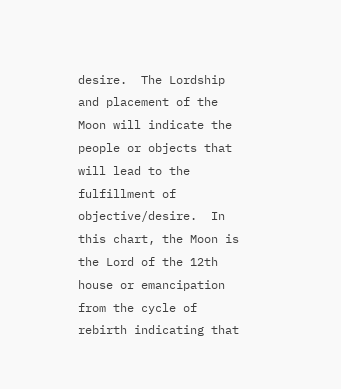desire.  The Lordship and placement of the Moon will indicate the people or objects that will lead to the fulfillment of objective/desire.  In this chart, the Moon is the Lord of the 12th house or emancipation from the cycle of rebirth indicating that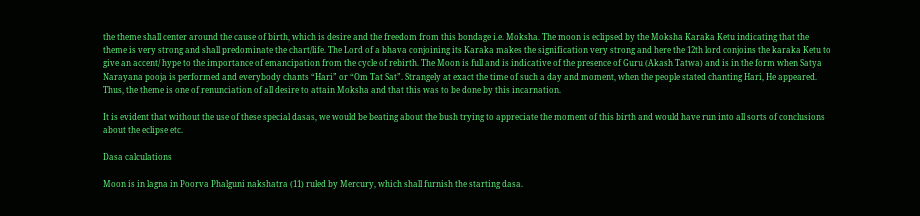the theme shall center around the cause of birth, which is desire and the freedom from this bondage i.e. Moksha. The moon is eclipsed by the Moksha Karaka Ketu indicating that the theme is very strong and shall predominate the chart/life. The Lord of a bhava conjoining its Karaka makes the signification very strong and here the 12th lord conjoins the karaka Ketu to give an accent/ hype to the importance of emancipation from the cycle of rebirth. The Moon is full and is indicative of the presence of Guru (Akash Tatwa) and is in the form when Satya Narayana pooja is performed and everybody chants “Hari” or “Om Tat Sat”. Strangely at exact the time of such a day and moment, when the people stated chanting Hari, He appeared. Thus, the theme is one of renunciation of all desire to attain Moksha and that this was to be done by this incarnation.

It is evident that without the use of these special dasas, we would be beating about the bush trying to appreciate the moment of this birth and would have run into all sorts of conclusions about the eclipse etc.

Dasa calculations

Moon is in lagna in Poorva Phalguni nakshatra (11) ruled by Mercury, which shall furnish the starting dasa.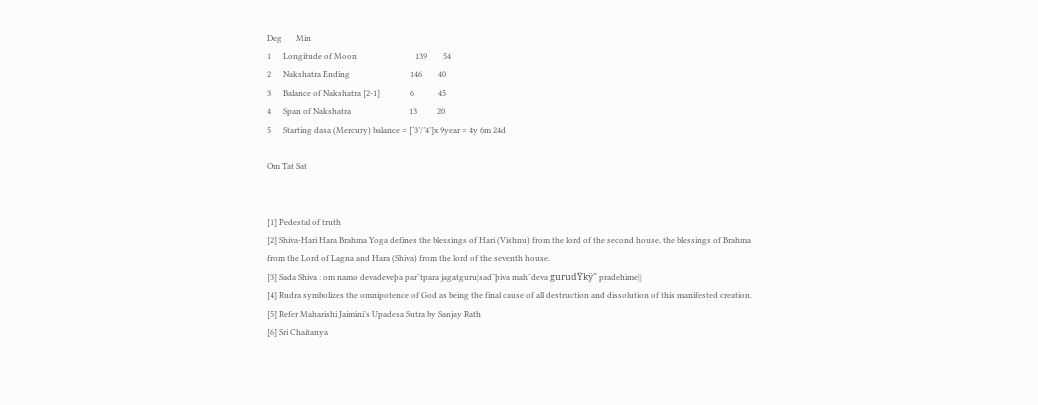Deg       Min
1      Longitude of Moon                             139        54
2      Nakshatra Ending                              146        40
3      Balance of Nakshatra [2-1]               6            45
4      Span of Nakshatra                             13          20
5      Starting dasa (Mercury) balance = [‘3’/’4’]x 9year = 4y 6m 24d

Om Tat Sat


[1] Pedestal of truth
[2] Shiva-Hari Hara Brahma Yoga defines the blessings of Hari (Vishnu) from the lord of the second house, the blessings of Brahma from the Lord of Lagna and Hara (Shiva) from the lord of the seventh house.
[3] Sada Shiva : om namo devadeveþa par˜tpara jagatguru|sad˜þiva mah˜deva gurudŸkÿ˜ pradehime||
[4] Rudra symbolizes the omnipotence of God as being the final cause of all destruction and dissolution of this manifested creation.
[5] Refer Maharishi Jaimini’s Upadesa Sutra by Sanjay Rath
[6] Sri Chaitanya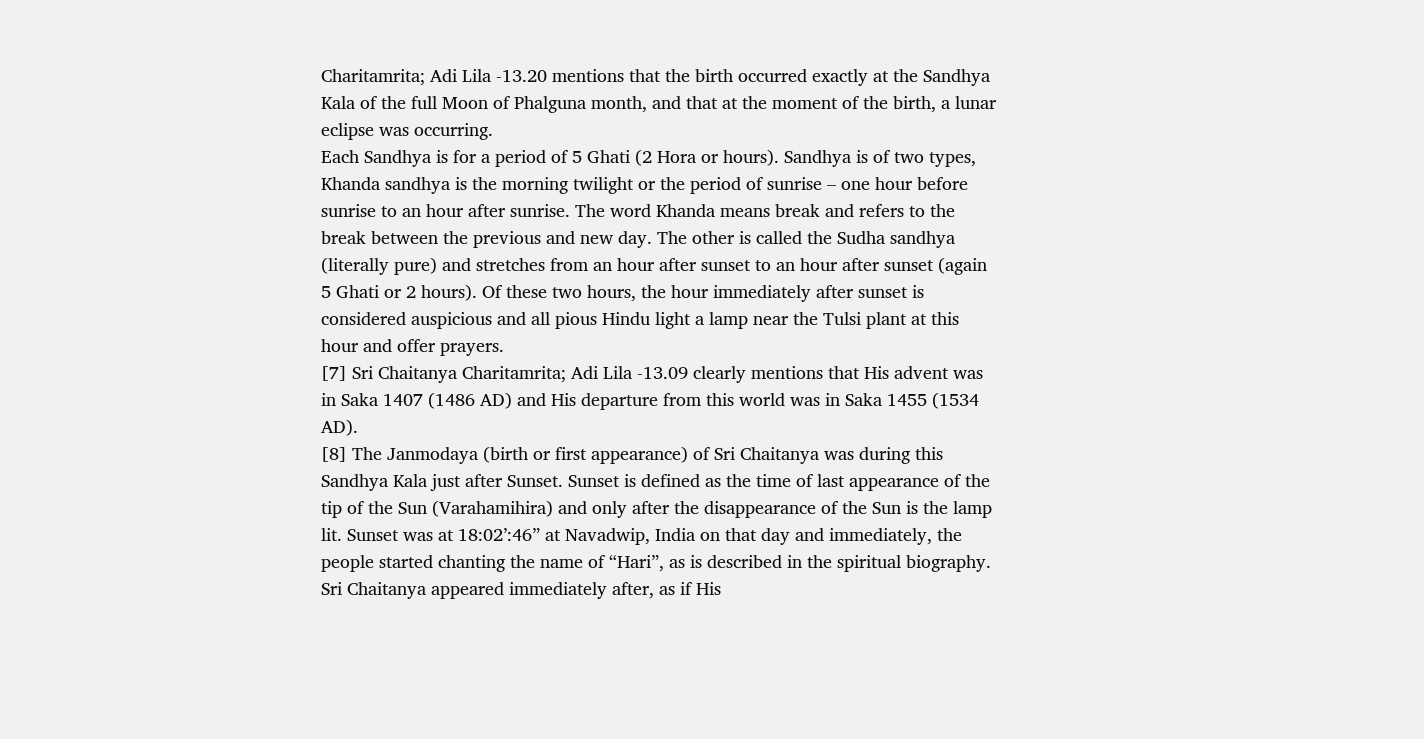Charitamrita; Adi Lila -13.20 mentions that the birth occurred exactly at the Sandhya Kala of the full Moon of Phalguna month, and that at the moment of the birth, a lunar eclipse was occurring.
Each Sandhya is for a period of 5 Ghati (2 Hora or hours). Sandhya is of two types, Khanda sandhya is the morning twilight or the period of sunrise – one hour before sunrise to an hour after sunrise. The word Khanda means break and refers to the break between the previous and new day. The other is called the Sudha sandhya (literally pure) and stretches from an hour after sunset to an hour after sunset (again 5 Ghati or 2 hours). Of these two hours, the hour immediately after sunset is considered auspicious and all pious Hindu light a lamp near the Tulsi plant at this hour and offer prayers.
[7] Sri Chaitanya Charitamrita; Adi Lila -13.09 clearly mentions that His advent was in Saka 1407 (1486 AD) and His departure from this world was in Saka 1455 (1534 AD).
[8] The Janmodaya (birth or first appearance) of Sri Chaitanya was during this Sandhya Kala just after Sunset. Sunset is defined as the time of last appearance of the tip of the Sun (Varahamihira) and only after the disappearance of the Sun is the lamp lit. Sunset was at 18:02’:46” at Navadwip, India on that day and immediately, the people started chanting the name of “Hari”, as is described in the spiritual biography. Sri Chaitanya appeared immediately after, as if His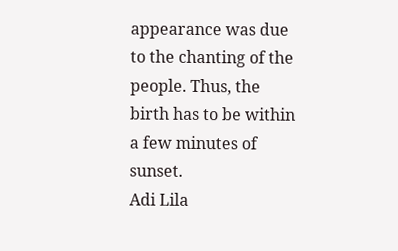appearance was due to the chanting of the people. Thus, the birth has to be within a few minutes of sunset.
Adi Lila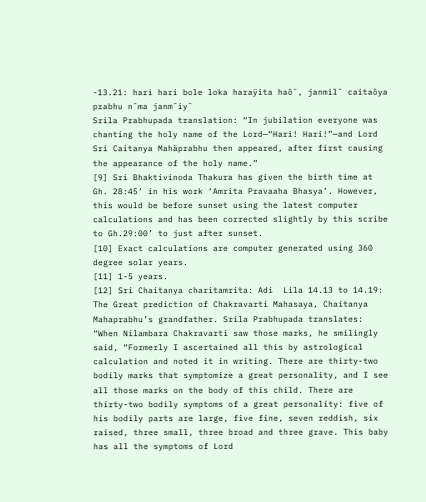-13.21: hari hari bole loka haraÿita haõ˜, janmil˜ caitaõya prabhu n˜ma janm˜iy˜
Srila Prabhupada translation: “In jubilation everyone was chanting the holy name of the Lord—“Hari! Hari!”—and Lord Sri Caitanya Mahäprabhu then appeared, after first causing the appearance of the holy name.”
[9] Sri Bhaktivinoda Thakura has given the birth time at Gh. 28:45’ in his work ‘Amrita Pravaaha Bhasya’. However, this would be before sunset using the latest computer calculations and has been corrected slightly by this scribe to Gh.29:00’ to just after sunset.
[10] Exact calculations are computer generated using 360 degree solar years.
[11] 1-5 years.
[12] Sri Chaitanya charitamrita: Adi  Lila 14.13 to 14.19: The Great prediction of Chakravarti Mahasaya, Chaitanya Mahaprabhu’s grandfather. Srila Prabhupada translates:
“When Nilambara Chakravarti saw those marks, he smilingly said, “Formerly I ascertained all this by astrological calculation and noted it in writing. There are thirty-two bodily marks that symptomize a great personality, and I see all those marks on the body of this child. There are thirty-two bodily symptoms of a great personality: five of his bodily parts are large, five fine, seven reddish, six raised, three small, three broad and three grave. This baby has all the symptoms of Lord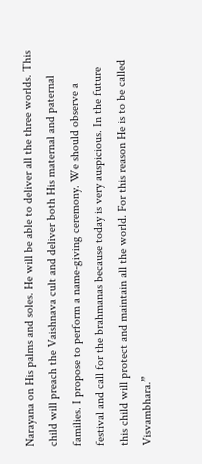Narayana on His palms and soles. He will be able to deliver all the three worlds. This child will preach the Vaishnava cult and deliver both His maternal and paternal families. I propose to perform a name-giving ceremony. We should observe a festival and call for the brahmanas because today is very auspicious. In the future this child will protect and maintain all the world. For this reason He is to be called Visvambhara.”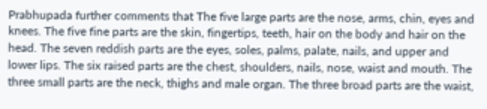Prabhupada further comments that The five large parts are the nose, arms, chin, eyes and knees. The five fine parts are the skin, fingertips, teeth, hair on the body and hair on the head. The seven reddish parts are the eyes, soles, palms, palate, nails, and upper and lower lips. The six raised parts are the chest, shoulders, nails, nose, waist and mouth. The three small parts are the neck, thighs and male organ. The three broad parts are the waist,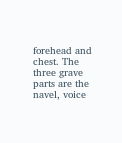forehead and chest. The three grave parts are the navel, voice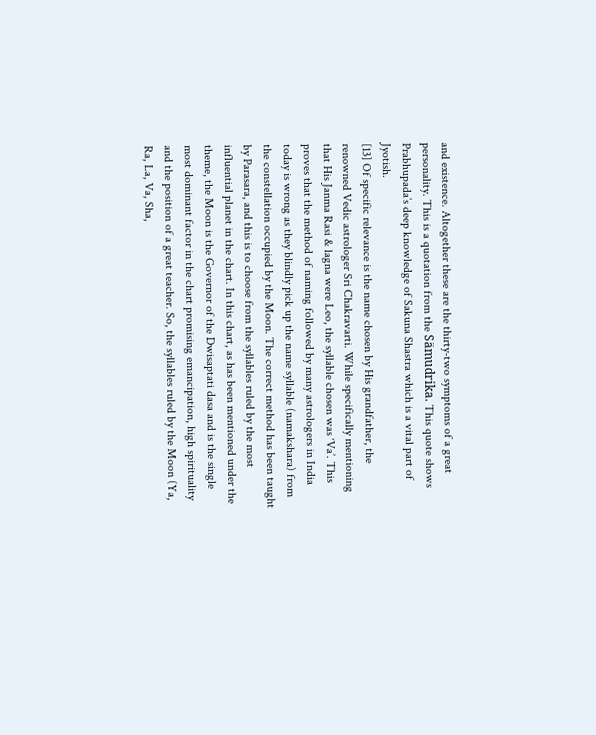and existence. Altogether these are the thirty-two symptoms of a great personality. This is a quotation from the Sämudrika. This quote shows Prabhupada’s deep knowledge of Sakuna Shastra which is a vital part of Jyotish.
[13] Of specific relevance is the name chosen by His grandfather, the renowned Vedic astrologer Sri Chakravarti. While specifically mentioning that His Janma Rasi & lagna were Leo, the syllable chosen was ‘Va’. This proves that the method of naming followed by many astrologers in India today is wrong as they blindly pick up the name syllable (namakshara) from the constellation occupied by the Moon. The correct method has been taught by Parasara, and this is to choose from the syllables ruled by the most influential planet in the chart. In this chart, as has been mentioned under the theme, the Moon is the Governor of the Dwisaptati dasa and is the single most dominant factor in the chart promising emancipation, high spirituality and the position of a great teacher. So, the syllables ruled by the Moon (Ya, Ra, La, Va, Sha,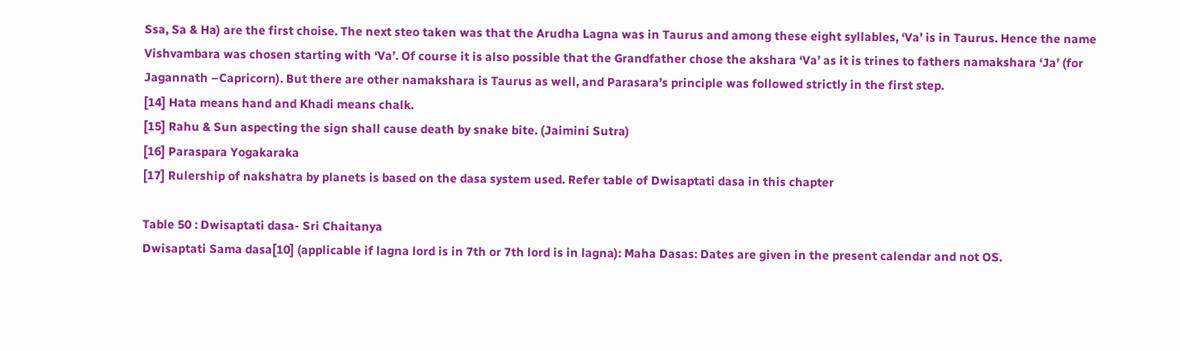Ssa, Sa & Ha) are the first choise. The next steo taken was that the Arudha Lagna was in Taurus and among these eight syllables, ‘Va’ is in Taurus. Hence the name Vishvambara was chosen starting with ‘Va’. Of course it is also possible that the Grandfather chose the akshara ‘Va’ as it is trines to fathers namakshara ‘Ja’ (for Jagannath –Capricorn). But there are other namakshara is Taurus as well, and Parasara’s principle was followed strictly in the first step.
[14] Hata means hand and Khadi means chalk.
[15] Rahu & Sun aspecting the sign shall cause death by snake bite. (Jaimini Sutra)
[16] Paraspara Yogakaraka
[17] Rulership of nakshatra by planets is based on the dasa system used. Refer table of Dwisaptati dasa in this chapter

Table 50 : Dwisaptati dasa- Sri Chaitanya
Dwisaptati Sama dasa[10] (applicable if lagna lord is in 7th or 7th lord is in lagna): Maha Dasas: Dates are given in the present calendar and not OS.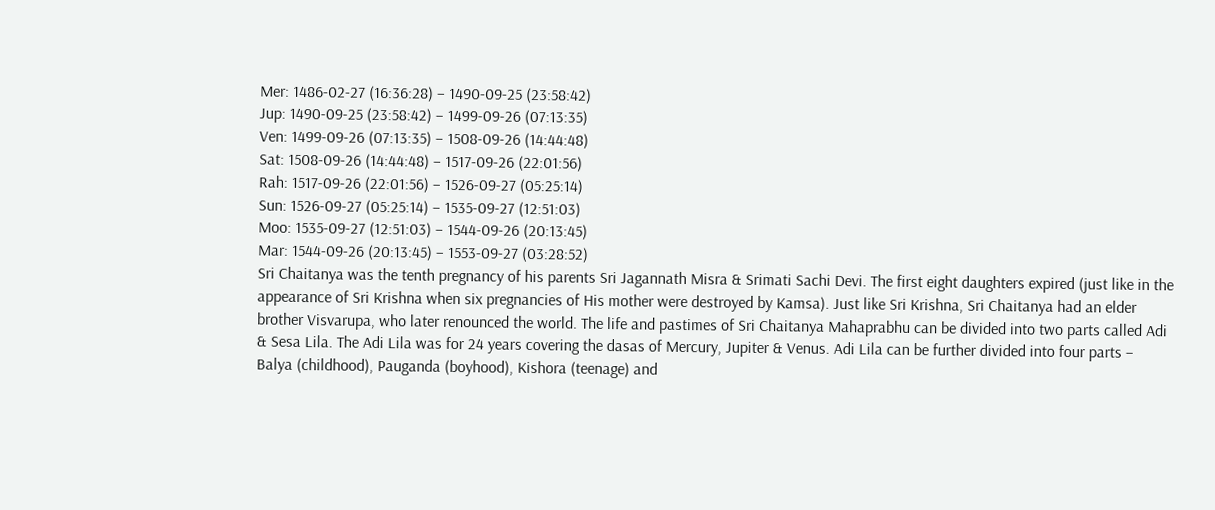Mer: 1486-02-27 (16:36:28) – 1490-09-25 (23:58:42)
Jup: 1490-09-25 (23:58:42) – 1499-09-26 (07:13:35)
Ven: 1499-09-26 (07:13:35) – 1508-09-26 (14:44:48)
Sat: 1508-09-26 (14:44:48) – 1517-09-26 (22:01:56)
Rah: 1517-09-26 (22:01:56) – 1526-09-27 (05:25:14)
Sun: 1526-09-27 (05:25:14) – 1535-09-27 (12:51:03)
Moo: 1535-09-27 (12:51:03) – 1544-09-26 (20:13:45)
Mar: 1544-09-26 (20:13:45) – 1553-09-27 (03:28:52)
Sri Chaitanya was the tenth pregnancy of his parents Sri Jagannath Misra & Srimati Sachi Devi. The first eight daughters expired (just like in the appearance of Sri Krishna when six pregnancies of His mother were destroyed by Kamsa). Just like Sri Krishna, Sri Chaitanya had an elder brother Visvarupa, who later renounced the world. The life and pastimes of Sri Chaitanya Mahaprabhu can be divided into two parts called Adi & Sesa Lila. The Adi Lila was for 24 years covering the dasas of Mercury, Jupiter & Venus. Adi Lila can be further divided into four parts – Balya (childhood), Pauganda (boyhood), Kishora (teenage) and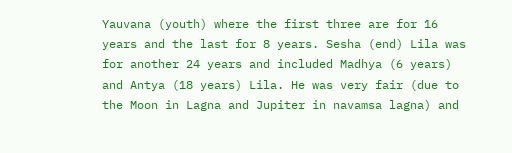Yauvana (youth) where the first three are for 16 years and the last for 8 years. Sesha (end) Lila was for another 24 years and included Madhya (6 years) and Antya (18 years) Lila. He was very fair (due to the Moon in Lagna and Jupiter in navamsa lagna) and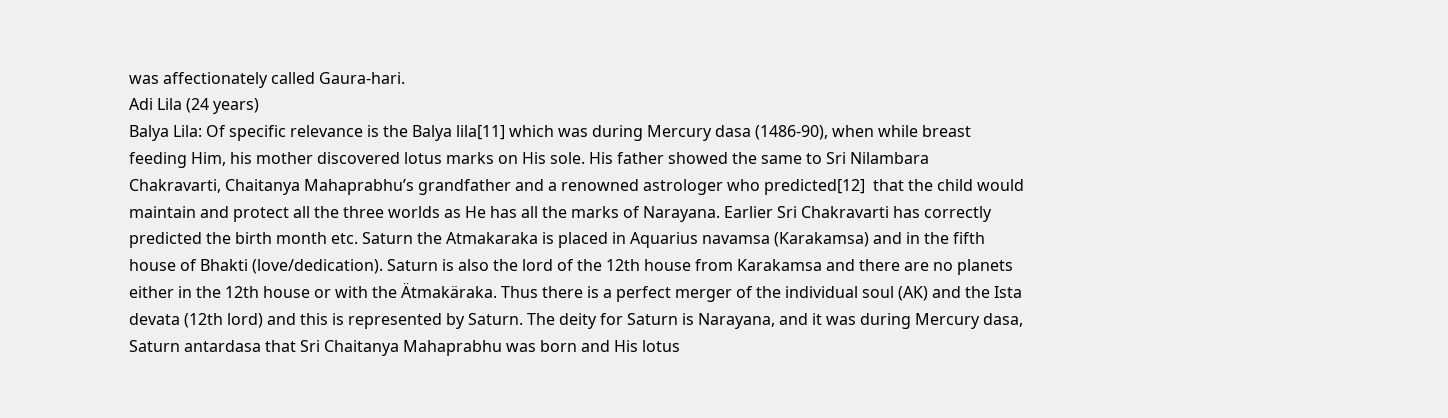was affectionately called Gaura-hari.
Adi Lila (24 years)
Balya Lila: Of specific relevance is the Balya lila[11] which was during Mercury dasa (1486-90), when while breast feeding Him, his mother discovered lotus marks on His sole. His father showed the same to Sri Nilambara Chakravarti, Chaitanya Mahaprabhu’s grandfather and a renowned astrologer who predicted[12]  that the child would maintain and protect all the three worlds as He has all the marks of Narayana. Earlier Sri Chakravarti has correctly predicted the birth month etc. Saturn the Atmakaraka is placed in Aquarius navamsa (Karakamsa) and in the fifth house of Bhakti (love/dedication). Saturn is also the lord of the 12th house from Karakamsa and there are no planets either in the 12th house or with the Ätmakäraka. Thus there is a perfect merger of the individual soul (AK) and the Ista devata (12th lord) and this is represented by Saturn. The deity for Saturn is Narayana, and it was during Mercury dasa, Saturn antardasa that Sri Chaitanya Mahaprabhu was born and His lotus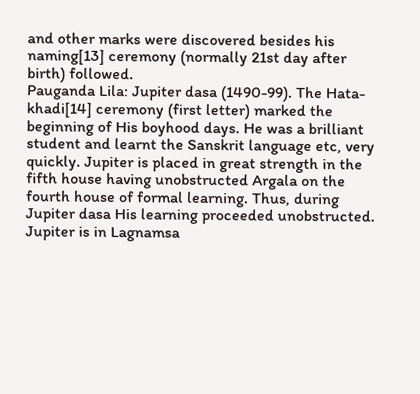and other marks were discovered besides his naming[13] ceremony (normally 21st day after birth) followed.
Pauganda Lila: Jupiter dasa (1490-99). The Hata-khadi[14] ceremony (first letter) marked the beginning of His boyhood days. He was a brilliant student and learnt the Sanskrit language etc, very quickly. Jupiter is placed in great strength in the fifth house having unobstructed Argala on the fourth house of formal learning. Thus, during Jupiter dasa His learning proceeded unobstructed. Jupiter is in Lagnamsa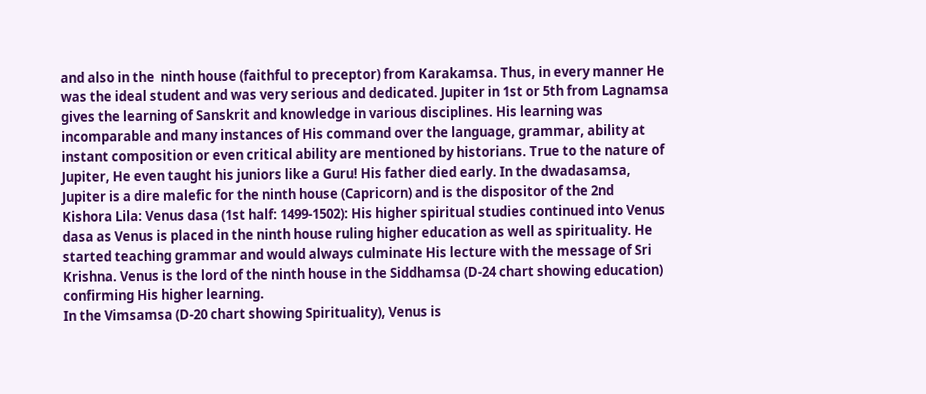and also in the  ninth house (faithful to preceptor) from Karakamsa. Thus, in every manner He was the ideal student and was very serious and dedicated. Jupiter in 1st or 5th from Lagnamsa gives the learning of Sanskrit and knowledge in various disciplines. His learning was incomparable and many instances of His command over the language, grammar, ability at instant composition or even critical ability are mentioned by historians. True to the nature of Jupiter, He even taught his juniors like a Guru! His father died early. In the dwadasamsa, Jupiter is a dire malefic for the ninth house (Capricorn) and is the dispositor of the 2nd
Kishora Lila: Venus dasa (1st half: 1499-1502): His higher spiritual studies continued into Venus dasa as Venus is placed in the ninth house ruling higher education as well as spirituality. He started teaching grammar and would always culminate His lecture with the message of Sri Krishna. Venus is the lord of the ninth house in the Siddhamsa (D-24 chart showing education) confirming His higher learning.
In the Vimsamsa (D-20 chart showing Spirituality), Venus is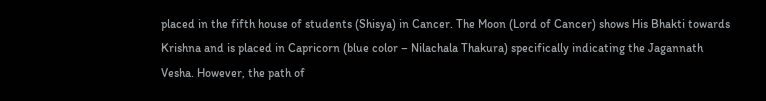placed in the fifth house of students (Shisya) in Cancer. The Moon (Lord of Cancer) shows His Bhakti towards Krishna and is placed in Capricorn (blue color – Nilachala Thakura) specifically indicating the Jagannath Vesha. However, the path of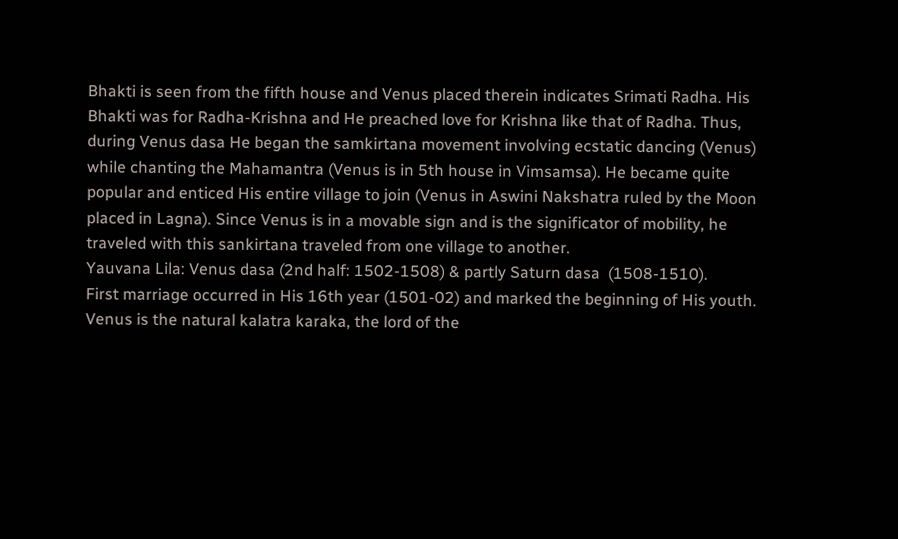Bhakti is seen from the fifth house and Venus placed therein indicates Srimati Radha. His Bhakti was for Radha-Krishna and He preached love for Krishna like that of Radha. Thus, during Venus dasa He began the samkirtana movement involving ecstatic dancing (Venus) while chanting the Mahamantra (Venus is in 5th house in Vimsamsa). He became quite popular and enticed His entire village to join (Venus in Aswini Nakshatra ruled by the Moon placed in Lagna). Since Venus is in a movable sign and is the significator of mobility, he traveled with this sankirtana traveled from one village to another.
Yauvana Lila: Venus dasa (2nd half: 1502-1508) & partly Saturn dasa  (1508-1510).
First marriage occurred in His 16th year (1501-02) and marked the beginning of His youth. Venus is the natural kalatra karaka, the lord of the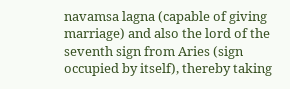navamsa lagna (capable of giving marriage) and also the lord of the seventh sign from Aries (sign occupied by itself), thereby taking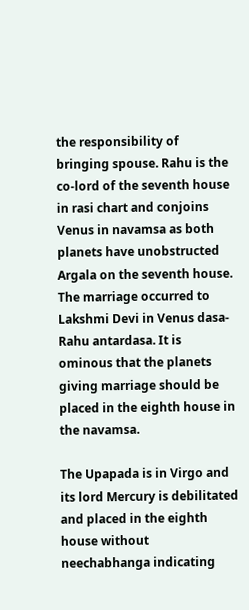the responsibility of bringing spouse. Rahu is the co-lord of the seventh house in rasi chart and conjoins Venus in navamsa as both planets have unobstructed Argala on the seventh house. The marriage occurred to Lakshmi Devi in Venus dasa-Rahu antardasa. It is ominous that the planets giving marriage should be placed in the eighth house in the navamsa.

The Upapada is in Virgo and its lord Mercury is debilitated and placed in the eighth house without neechabhanga indicating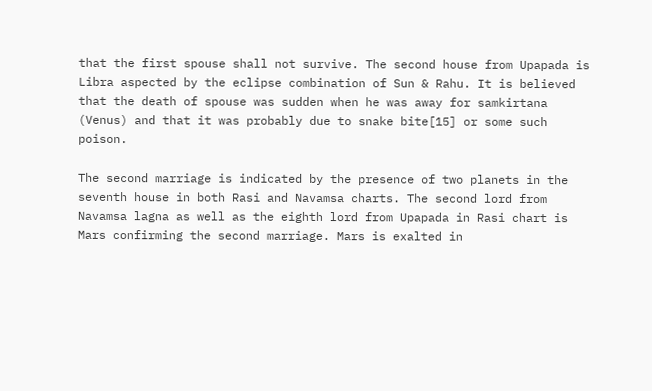that the first spouse shall not survive. The second house from Upapada is Libra aspected by the eclipse combination of Sun & Rahu. It is believed that the death of spouse was sudden when he was away for samkirtana (Venus) and that it was probably due to snake bite[15] or some such poison.

The second marriage is indicated by the presence of two planets in the seventh house in both Rasi and Navamsa charts. The second lord from Navamsa lagna as well as the eighth lord from Upapada in Rasi chart is Mars confirming the second marriage. Mars is exalted in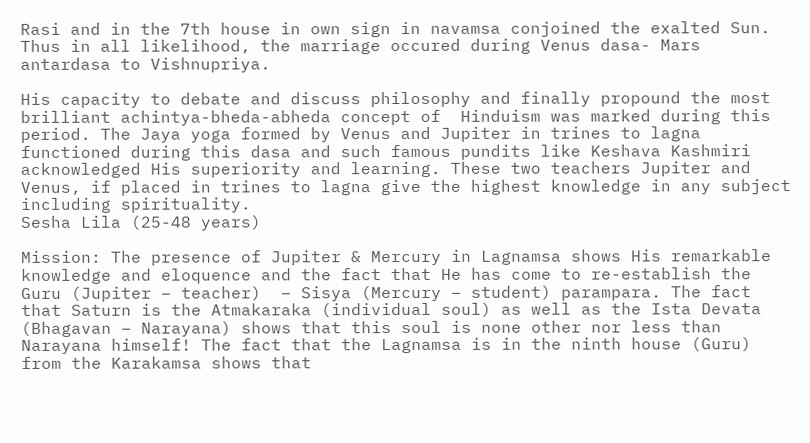Rasi and in the 7th house in own sign in navamsa conjoined the exalted Sun. Thus in all likelihood, the marriage occured during Venus dasa- Mars antardasa to Vishnupriya.

His capacity to debate and discuss philosophy and finally propound the most brilliant achintya-bheda-abheda concept of  Hinduism was marked during this period. The Jaya yoga formed by Venus and Jupiter in trines to lagna functioned during this dasa and such famous pundits like Keshava Kashmiri acknowledged His superiority and learning. These two teachers Jupiter and Venus, if placed in trines to lagna give the highest knowledge in any subject including spirituality.
Sesha Lila (25-48 years)

Mission: The presence of Jupiter & Mercury in Lagnamsa shows His remarkable knowledge and eloquence and the fact that He has come to re-establish the Guru (Jupiter – teacher)  – Sisya (Mercury – student) parampara. The fact that Saturn is the Atmakaraka (individual soul) as well as the Ista Devata (Bhagavan – Narayana) shows that this soul is none other nor less than Narayana himself! The fact that the Lagnamsa is in the ninth house (Guru) from the Karakamsa shows that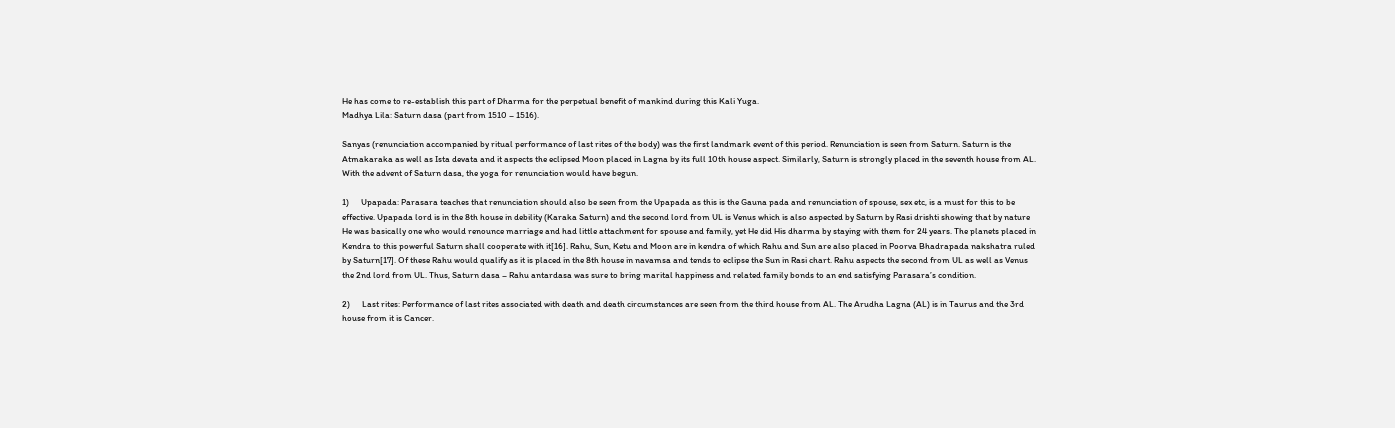He has come to re-establish this part of Dharma for the perpetual benefit of mankind during this Kali Yuga.
Madhya Lila: Saturn dasa (part from 1510 – 1516).

Sanyas (renunciation accompanied by ritual performance of last rites of the body) was the first landmark event of this period. Renunciation is seen from Saturn. Saturn is the Atmakaraka as well as Ista devata and it aspects the eclipsed Moon placed in Lagna by its full 10th house aspect. Similarly, Saturn is strongly placed in the seventh house from AL. With the advent of Saturn dasa, the yoga for renunciation would have begun.

1)      Upapada: Parasara teaches that renunciation should also be seen from the Upapada as this is the Gauna pada and renunciation of spouse, sex etc, is a must for this to be effective. Upapada lord is in the 8th house in debility (Karaka Saturn) and the second lord from UL is Venus which is also aspected by Saturn by Rasi drishti showing that by nature He was basically one who would renounce marriage and had little attachment for spouse and family, yet He did His dharma by staying with them for 24 years. The planets placed in Kendra to this powerful Saturn shall cooperate with it[16]. Rahu, Sun, Ketu and Moon are in kendra of which Rahu and Sun are also placed in Poorva Bhadrapada nakshatra ruled by Saturn[17]. Of these Rahu would qualify as it is placed in the 8th house in navamsa and tends to eclipse the Sun in Rasi chart. Rahu aspects the second from UL as well as Venus the 2nd lord from UL. Thus, Saturn dasa – Rahu antardasa was sure to bring marital happiness and related family bonds to an end satisfying Parasara’s condition.

2)      Last rites: Performance of last rites associated with death and death circumstances are seen from the third house from AL. The Arudha Lagna (AL) is in Taurus and the 3rd house from it is Cancer.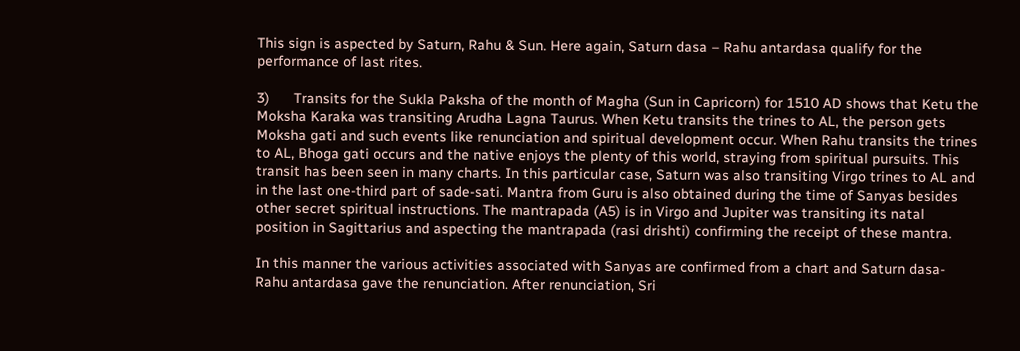This sign is aspected by Saturn, Rahu & Sun. Here again, Saturn dasa – Rahu antardasa qualify for the performance of last rites.

3)      Transits for the Sukla Paksha of the month of Magha (Sun in Capricorn) for 1510 AD shows that Ketu the Moksha Karaka was transiting Arudha Lagna Taurus. When Ketu transits the trines to AL, the person gets Moksha gati and such events like renunciation and spiritual development occur. When Rahu transits the trines to AL, Bhoga gati occurs and the native enjoys the plenty of this world, straying from spiritual pursuits. This transit has been seen in many charts. In this particular case, Saturn was also transiting Virgo trines to AL and in the last one-third part of sade-sati. Mantra from Guru is also obtained during the time of Sanyas besides other secret spiritual instructions. The mantrapada (A5) is in Virgo and Jupiter was transiting its natal position in Sagittarius and aspecting the mantrapada (rasi drishti) confirming the receipt of these mantra.

In this manner the various activities associated with Sanyas are confirmed from a chart and Saturn dasa- Rahu antardasa gave the renunciation. After renunciation, Sri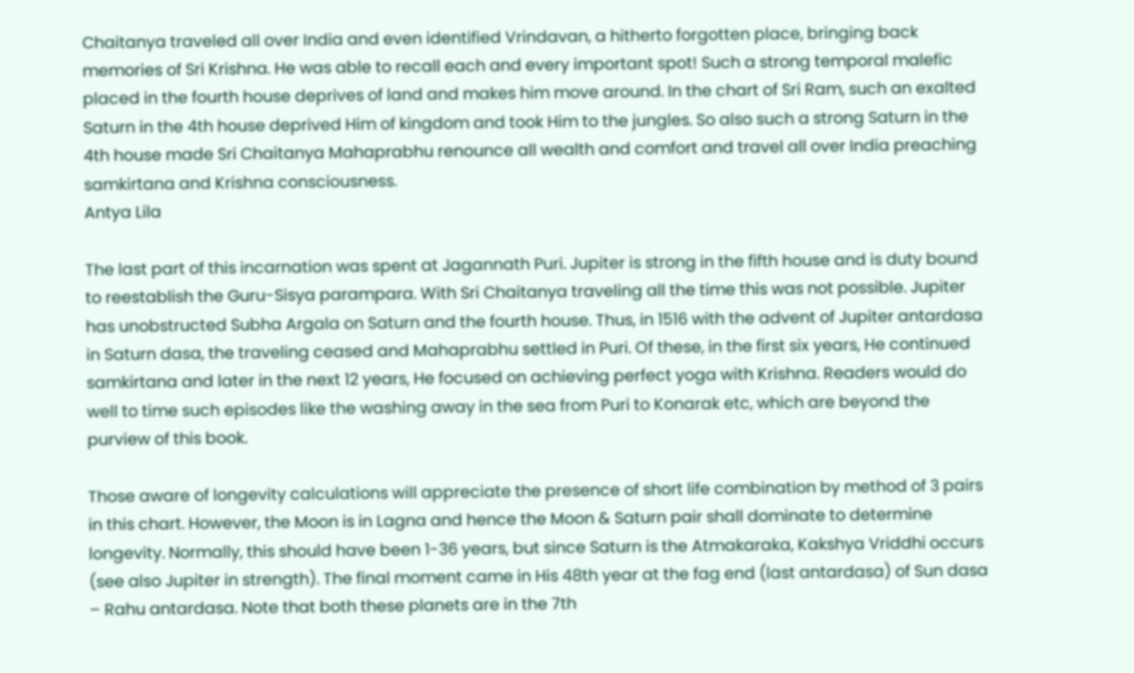Chaitanya traveled all over India and even identified Vrindavan, a hitherto forgotten place, bringing back memories of Sri Krishna. He was able to recall each and every important spot! Such a strong temporal malefic placed in the fourth house deprives of land and makes him move around. In the chart of Sri Ram, such an exalted Saturn in the 4th house deprived Him of kingdom and took Him to the jungles. So also such a strong Saturn in the 4th house made Sri Chaitanya Mahaprabhu renounce all wealth and comfort and travel all over India preaching samkirtana and Krishna consciousness.
Antya Lila

The last part of this incarnation was spent at Jagannath Puri. Jupiter is strong in the fifth house and is duty bound to reestablish the Guru-Sisya parampara. With Sri Chaitanya traveling all the time this was not possible. Jupiter has unobstructed Subha Argala on Saturn and the fourth house. Thus, in 1516 with the advent of Jupiter antardasa in Saturn dasa, the traveling ceased and Mahaprabhu settled in Puri. Of these, in the first six years, He continued samkirtana and later in the next 12 years, He focused on achieving perfect yoga with Krishna. Readers would do well to time such episodes like the washing away in the sea from Puri to Konarak etc, which are beyond the purview of this book.

Those aware of longevity calculations will appreciate the presence of short life combination by method of 3 pairs in this chart. However, the Moon is in Lagna and hence the Moon & Saturn pair shall dominate to determine longevity. Normally, this should have been 1-36 years, but since Saturn is the Atmakaraka, Kakshya Vriddhi occurs (see also Jupiter in strength). The final moment came in His 48th year at the fag end (last antardasa) of Sun dasa – Rahu antardasa. Note that both these planets are in the 7th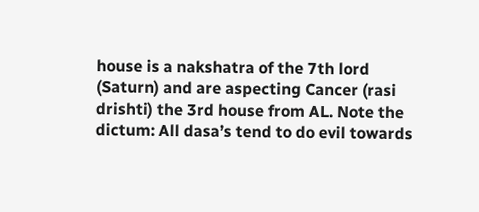house is a nakshatra of the 7th lord (Saturn) and are aspecting Cancer (rasi drishti) the 3rd house from AL. Note the dictum: All dasa’s tend to do evil towards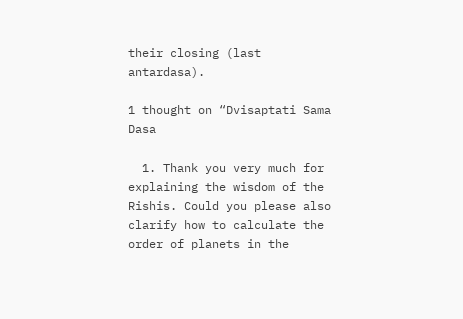their closing (last antardasa).

1 thought on “Dvisaptati Sama Dasa

  1. Thank you very much for explaining the wisdom of the Rishis. Could you please also clarify how to calculate the order of planets in the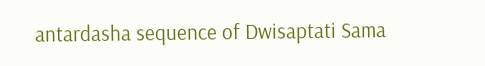antardasha sequence of Dwisaptati Sama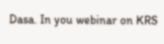Dasa. In you webinar on KRS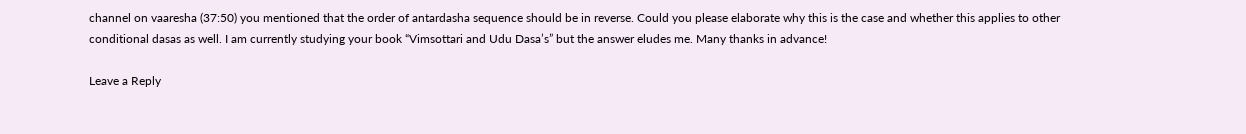channel on vaaresha (37:50) you mentioned that the order of antardasha sequence should be in reverse. Could you please elaborate why this is the case and whether this applies to other conditional dasas as well. I am currently studying your book “Vimsottari and Udu Dasa’s” but the answer eludes me. Many thanks in advance!

Leave a Reply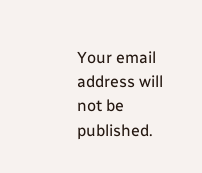Your email address will not be published.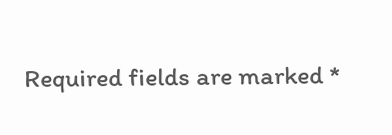Required fields are marked *